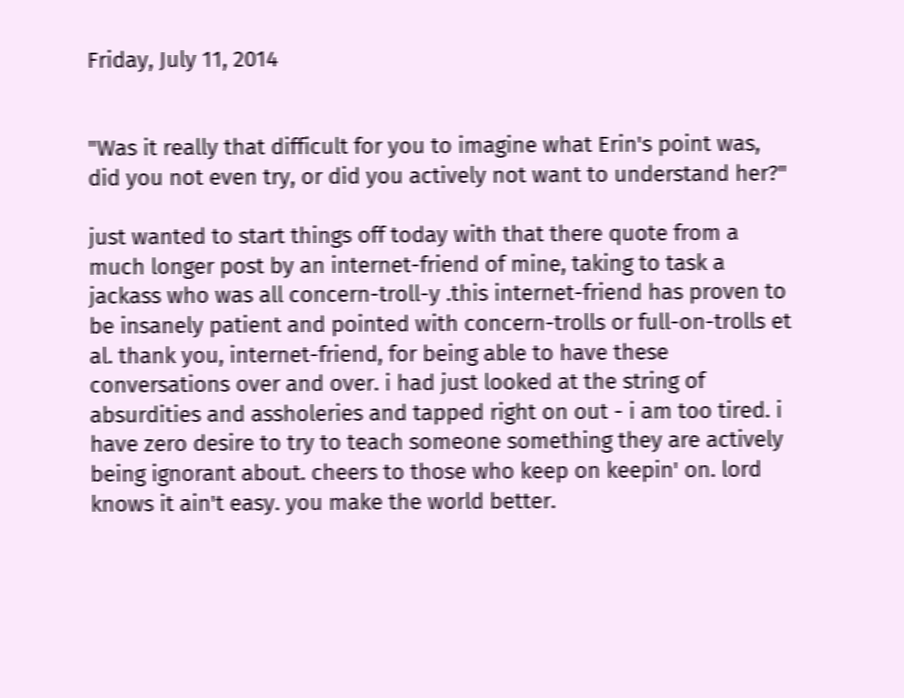Friday, July 11, 2014


"Was it really that difficult for you to imagine what Erin's point was, did you not even try, or did you actively not want to understand her?"

just wanted to start things off today with that there quote from a much longer post by an internet-friend of mine, taking to task a jackass who was all concern-troll-y .this internet-friend has proven to be insanely patient and pointed with concern-trolls or full-on-trolls et al. thank you, internet-friend, for being able to have these conversations over and over. i had just looked at the string of absurdities and assholeries and tapped right on out - i am too tired. i have zero desire to try to teach someone something they are actively being ignorant about. cheers to those who keep on keepin' on. lord knows it ain't easy. you make the world better.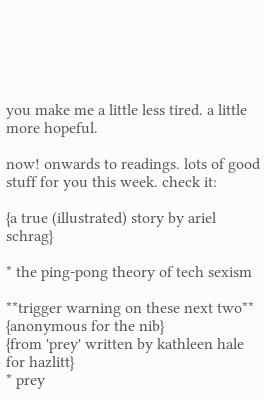you make me a little less tired. a little more hopeful.

now! onwards to readings. lots of good stuff for you this week. check it:

{a true (illustrated) story by ariel schrag}

* the ping-pong theory of tech sexism

**trigger warning on these next two**
{anonymous for the nib}
{from 'prey' written by kathleen hale for hazlitt}
* prey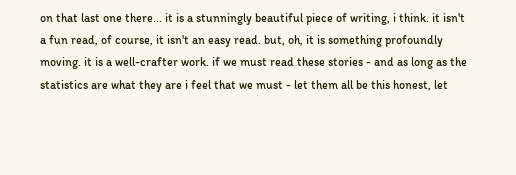on that last one there... it is a stunningly beautiful piece of writing, i think. it isn't a fun read, of course, it isn't an easy read. but, oh, it is something profoundly moving. it is a well-crafter work. if we must read these stories - and as long as the statistics are what they are i feel that we must - let them all be this honest, let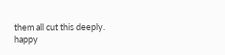them all cut this deeply.
happy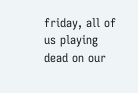friday, all of us playing dead on our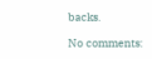backs.

No comments: